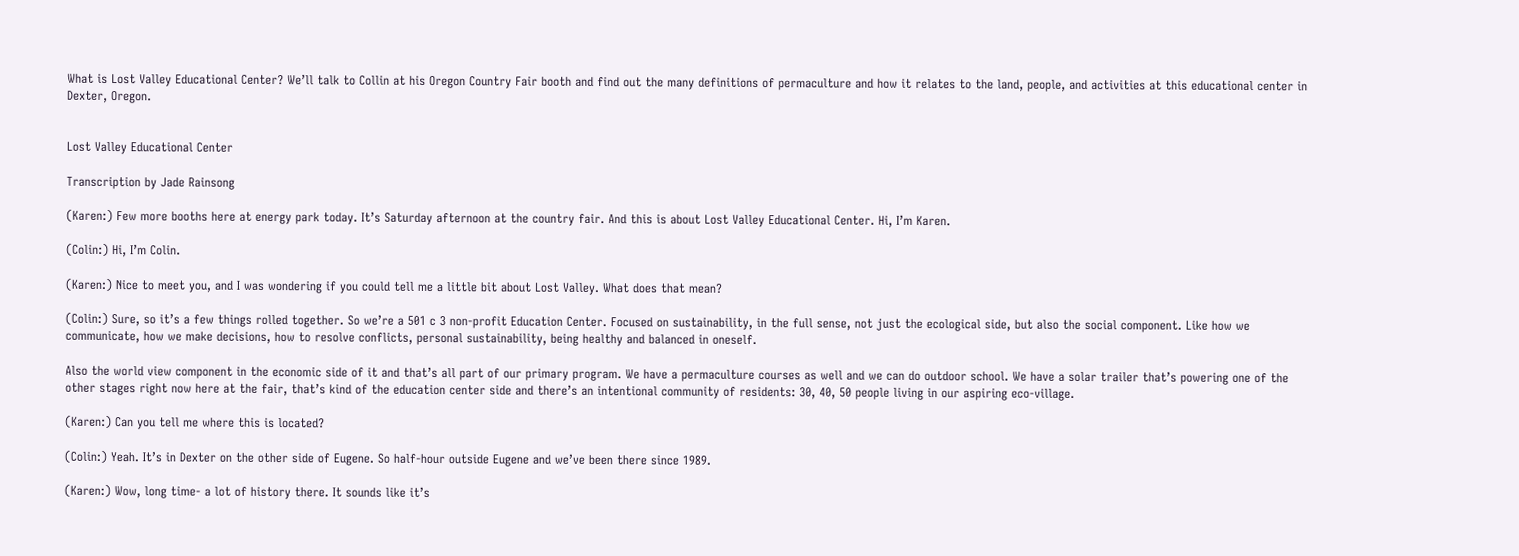What is Lost Valley Educational Center? We’ll talk to Collin at his Oregon Country Fair booth and find out the many definitions of permaculture and how it relates to the land, people, and activities at this educational center in Dexter, Oregon.


Lost Valley Educational Center

Transcription by Jade Rainsong

(Karen:) Few more booths here at energy park today. It’s Saturday afternoon at the country fair. And this is about Lost Valley Educational Center. Hi, I’m Karen.

(Colin:) Hi, I’m Colin.

(Karen:) Nice to meet you, and I was wondering if you could tell me a little bit about Lost Valley. What does that mean?

(Colin:) Sure, so it’s a few things rolled together. So we’re a 501 c 3 non-profit Education Center. Focused on sustainability, in the full sense, not just the ecological side, but also the social component. Like how we communicate, how we make decisions, how to resolve conflicts, personal sustainability, being healthy and balanced in oneself.

Also the world view component in the economic side of it and that’s all part of our primary program. We have a permaculture courses as well and we can do outdoor school. We have a solar trailer that’s powering one of the other stages right now here at the fair, that’s kind of the education center side and there’s an intentional community of residents: 30, 40, 50 people living in our aspiring eco-village.

(Karen:) Can you tell me where this is located?

(Colin:) Yeah. It’s in Dexter on the other side of Eugene. So half-hour outside Eugene and we’ve been there since 1989.

(Karen:) Wow, long time- a lot of history there. It sounds like it’s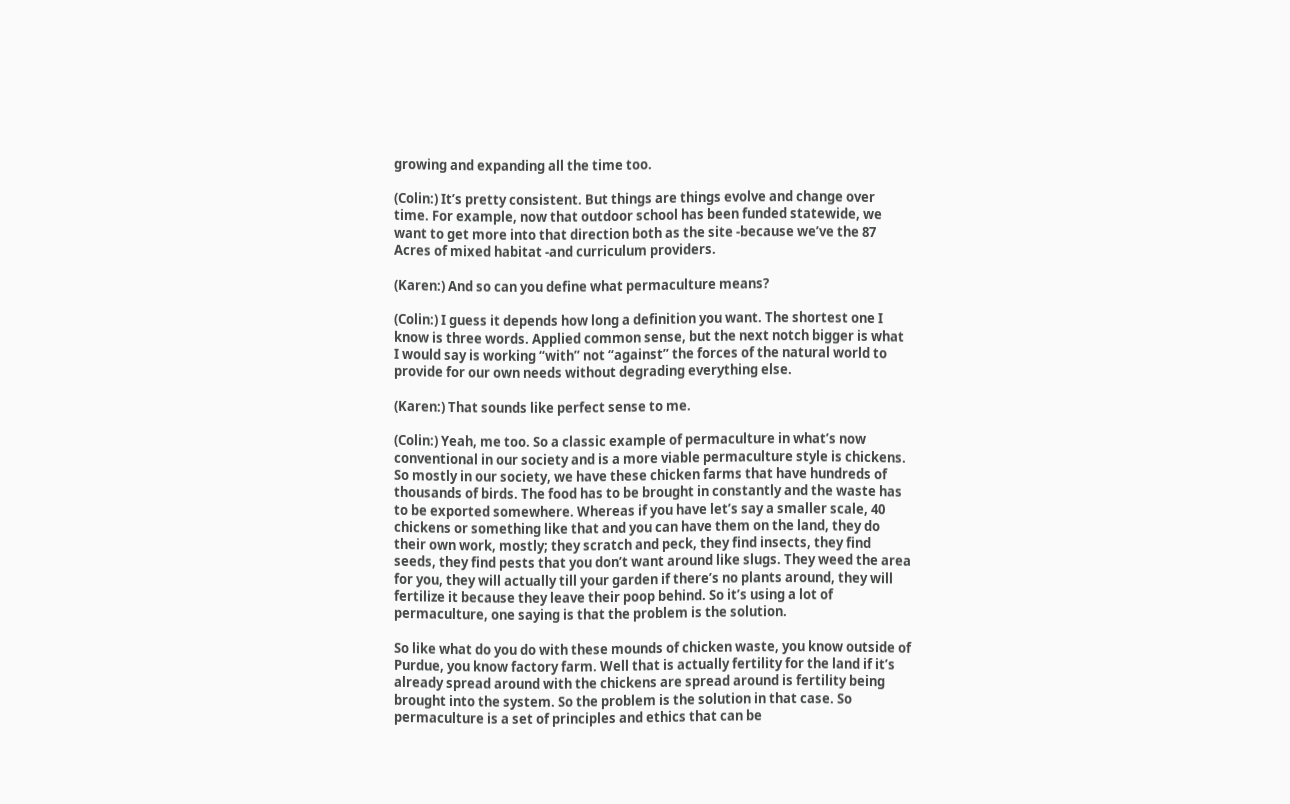growing and expanding all the time too.

(Colin:) It’s pretty consistent. But things are things evolve and change over time. For example, now that outdoor school has been funded statewide, we want to get more into that direction both as the site -because we’ve the 87 Acres of mixed habitat -and curriculum providers.

(Karen:) And so can you define what permaculture means?

(Colin:) I guess it depends how long a definition you want. The shortest one I know is three words. Applied common sense, but the next notch bigger is what I would say is working “with” not “against” the forces of the natural world to provide for our own needs without degrading everything else.

(Karen:) That sounds like perfect sense to me.

(Colin:) Yeah, me too. So a classic example of permaculture in what’s now conventional in our society and is a more viable permaculture style is chickens. So mostly in our society, we have these chicken farms that have hundreds of thousands of birds. The food has to be brought in constantly and the waste has to be exported somewhere. Whereas if you have let’s say a smaller scale, 40 chickens or something like that and you can have them on the land, they do their own work, mostly; they scratch and peck, they find insects, they find seeds, they find pests that you don’t want around like slugs. They weed the area for you, they will actually till your garden if there’s no plants around, they will fertilize it because they leave their poop behind. So it’s using a lot of permaculture, one saying is that the problem is the solution.

So like what do you do with these mounds of chicken waste, you know outside of Purdue, you know factory farm. Well that is actually fertility for the land if it’s already spread around with the chickens are spread around is fertility being brought into the system. So the problem is the solution in that case. So permaculture is a set of principles and ethics that can be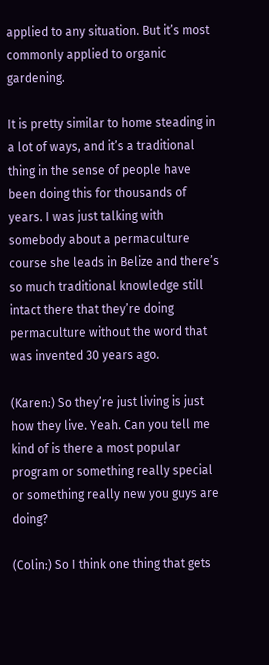applied to any situation. But it’s most commonly applied to organic gardening.

It is pretty similar to home steading in a lot of ways, and it’s a traditional thing in the sense of people have been doing this for thousands of years. I was just talking with somebody about a permaculture course she leads in Belize and there’s so much traditional knowledge still intact there that they’re doing permaculture without the word that was invented 30 years ago.

(Karen:) So they’re just living is just how they live. Yeah. Can you tell me kind of is there a most popular program or something really special or something really new you guys are doing?

(Colin:) So I think one thing that gets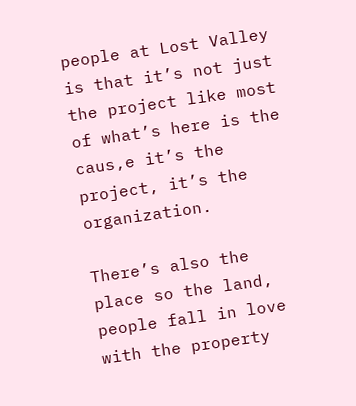people at Lost Valley is that it’s not just the project like most of what’s here is the caus,e it’s the project, it’s the organization.

There’s also the place so the land, people fall in love with the property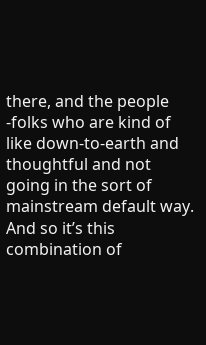there, and the people -folks who are kind of like down-to-earth and thoughtful and not going in the sort of mainstream default way. And so it’s this combination of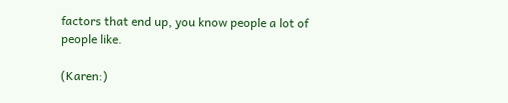factors that end up, you know people a lot of people like.

(Karen:)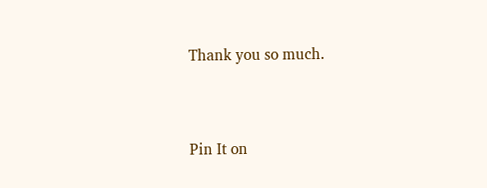Thank you so much.


Pin It on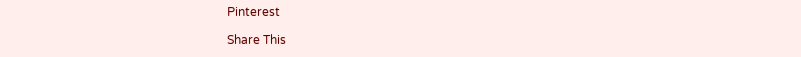Pinterest

Share This